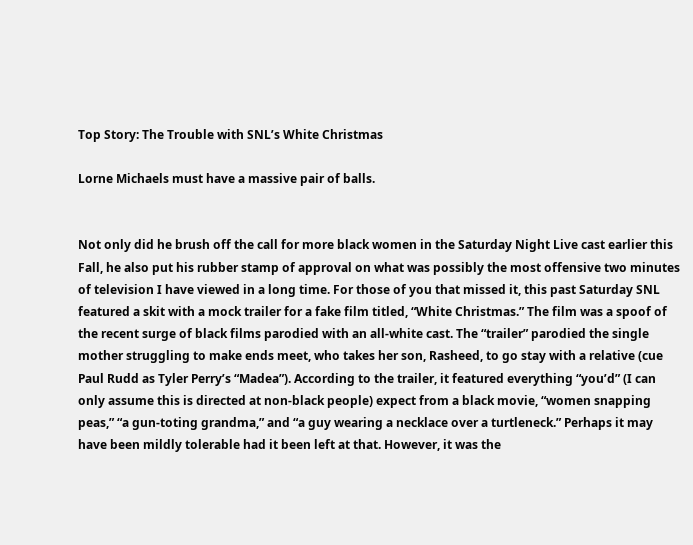Top Story: The Trouble with SNL’s White Christmas

Lorne Michaels must have a massive pair of balls.


Not only did he brush off the call for more black women in the Saturday Night Live cast earlier this Fall, he also put his rubber stamp of approval on what was possibly the most offensive two minutes of television I have viewed in a long time. For those of you that missed it, this past Saturday SNL featured a skit with a mock trailer for a fake film titled, “White Christmas.” The film was a spoof of the recent surge of black films parodied with an all-white cast. The “trailer” parodied the single mother struggling to make ends meet, who takes her son, Rasheed, to go stay with a relative (cue Paul Rudd as Tyler Perry’s “Madea”). According to the trailer, it featured everything “you’d” (I can only assume this is directed at non-black people) expect from a black movie, “women snapping peas,” “a gun-toting grandma,” and “a guy wearing a necklace over a turtleneck.” Perhaps it may have been mildly tolerable had it been left at that. However, it was the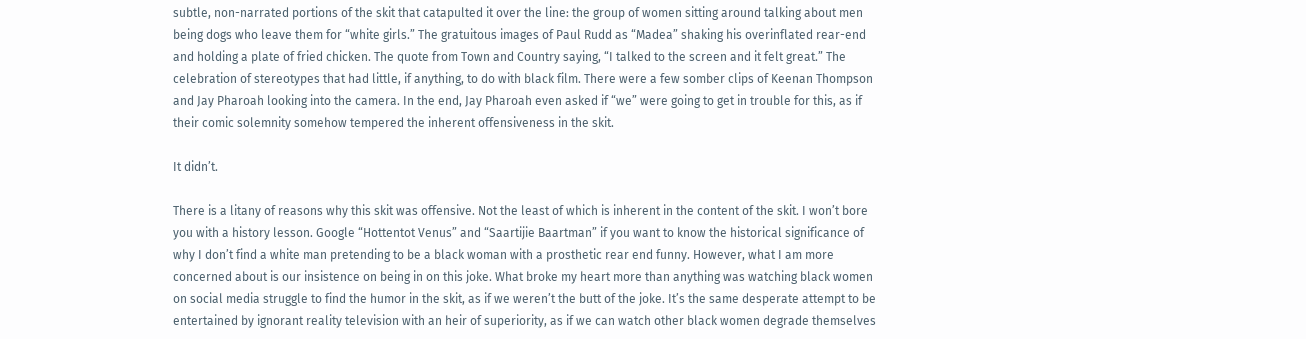subtle, non-narrated portions of the skit that catapulted it over the line: the group of women sitting around talking about men being dogs who leave them for “white girls.” The gratuitous images of Paul Rudd as “Madea” shaking his overinflated rear-end and holding a plate of fried chicken. The quote from Town and Country saying, “I talked to the screen and it felt great.” The celebration of stereotypes that had little, if anything, to do with black film. There were a few somber clips of Keenan Thompson and Jay Pharoah looking into the camera. In the end, Jay Pharoah even asked if “we” were going to get in trouble for this, as if their comic solemnity somehow tempered the inherent offensiveness in the skit.

It didn’t.

There is a litany of reasons why this skit was offensive. Not the least of which is inherent in the content of the skit. I won’t bore you with a history lesson. Google “Hottentot Venus” and “Saartijie Baartman” if you want to know the historical significance of why I don’t find a white man pretending to be a black woman with a prosthetic rear end funny. However, what I am more concerned about is our insistence on being in on this joke. What broke my heart more than anything was watching black women on social media struggle to find the humor in the skit, as if we weren’t the butt of the joke. It’s the same desperate attempt to be entertained by ignorant reality television with an heir of superiority, as if we can watch other black women degrade themselves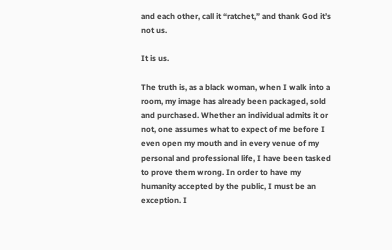and each other, call it “ratchet,” and thank God it’s not us.

It is us.

The truth is, as a black woman, when I walk into a room, my image has already been packaged, sold and purchased. Whether an individual admits it or not, one assumes what to expect of me before I even open my mouth and in every venue of my personal and professional life, I have been tasked to prove them wrong. In order to have my humanity accepted by the public, I must be an exception. I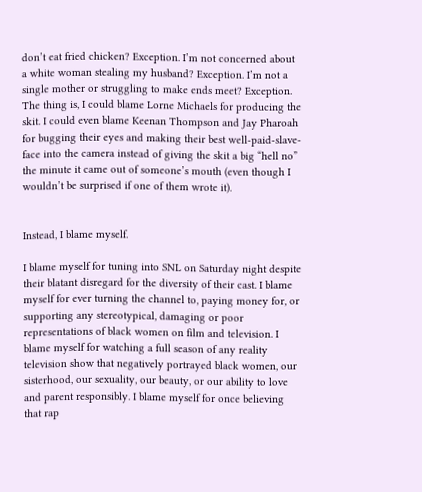don’t eat fried chicken? Exception. I’m not concerned about a white woman stealing my husband? Exception. I’m not a single mother or struggling to make ends meet? Exception. The thing is, I could blame Lorne Michaels for producing the skit. I could even blame Keenan Thompson and Jay Pharoah for bugging their eyes and making their best well-paid-slave-face into the camera instead of giving the skit a big “hell no” the minute it came out of someone’s mouth (even though I wouldn’t be surprised if one of them wrote it).


Instead, I blame myself.

I blame myself for tuning into SNL on Saturday night despite their blatant disregard for the diversity of their cast. I blame myself for ever turning the channel to, paying money for, or supporting any stereotypical, damaging or poor representations of black women on film and television. I blame myself for watching a full season of any reality television show that negatively portrayed black women, our sisterhood, our sexuality, our beauty, or our ability to love and parent responsibly. I blame myself for once believing that rap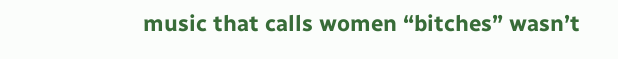music that calls women “bitches” wasn’t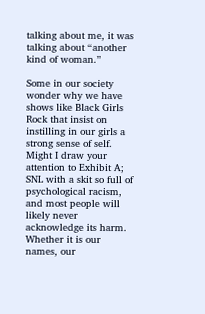talking about me, it was talking about “another kind of woman.”

Some in our society wonder why we have shows like Black Girls Rock that insist on instilling in our girls a strong sense of self. Might I draw your attention to Exhibit A; SNL with a skit so full of psychological racism, and most people will likely never acknowledge its harm. Whether it is our names, our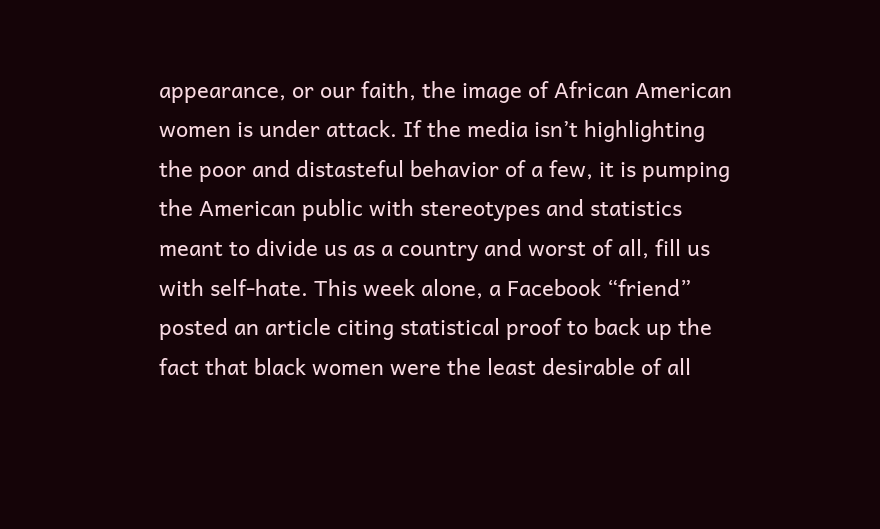appearance, or our faith, the image of African American women is under attack. If the media isn’t highlighting the poor and distasteful behavior of a few, it is pumping the American public with stereotypes and statistics meant to divide us as a country and worst of all, fill us with self-hate. This week alone, a Facebook “friend” posted an article citing statistical proof to back up the fact that black women were the least desirable of all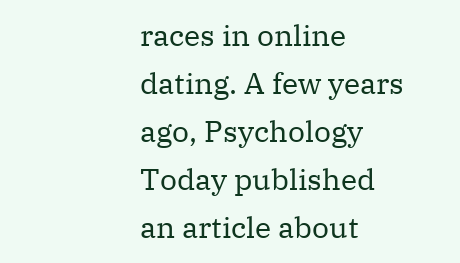races in online dating. A few years ago, Psychology Today published an article about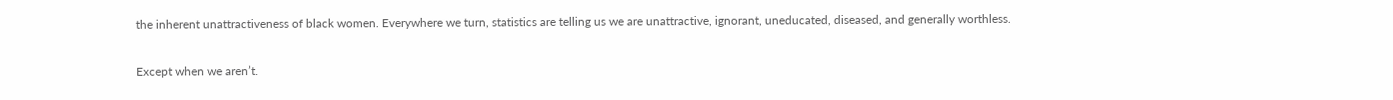the inherent unattractiveness of black women. Everywhere we turn, statistics are telling us we are unattractive, ignorant, uneducated, diseased, and generally worthless.

Except when we aren’t.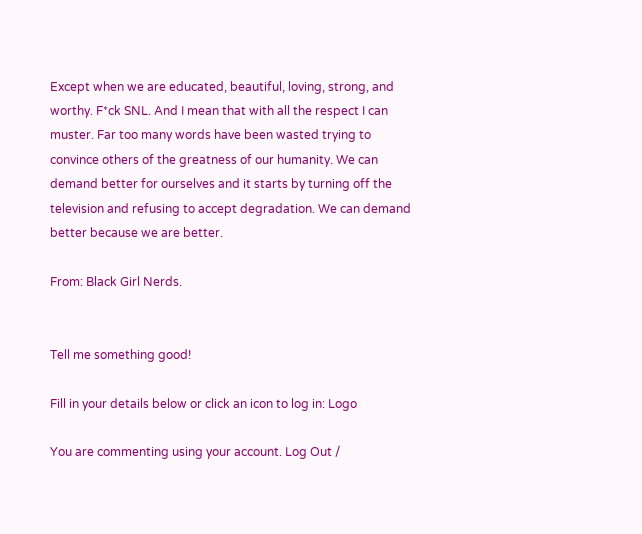Except when we are educated, beautiful, loving, strong, and worthy. F*ck SNL. And I mean that with all the respect I can muster. Far too many words have been wasted trying to convince others of the greatness of our humanity. We can demand better for ourselves and it starts by turning off the television and refusing to accept degradation. We can demand better because we are better.

From: Black Girl Nerds.


Tell me something good!

Fill in your details below or click an icon to log in: Logo

You are commenting using your account. Log Out /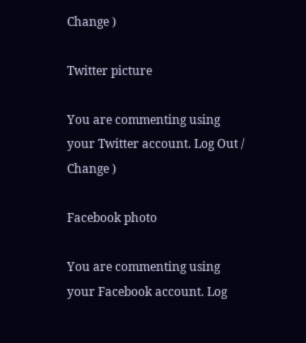Change )

Twitter picture

You are commenting using your Twitter account. Log Out / Change )

Facebook photo

You are commenting using your Facebook account. Log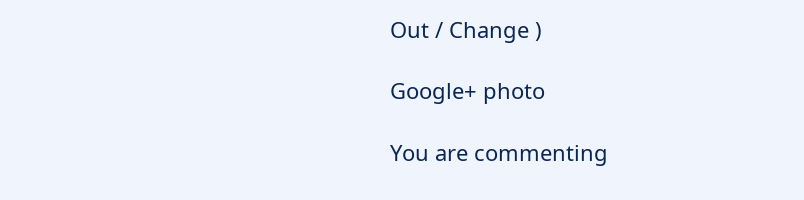Out / Change )

Google+ photo

You are commenting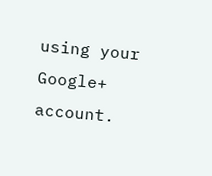using your Google+ account.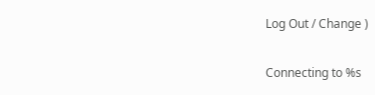Log Out / Change )

Connecting to %s